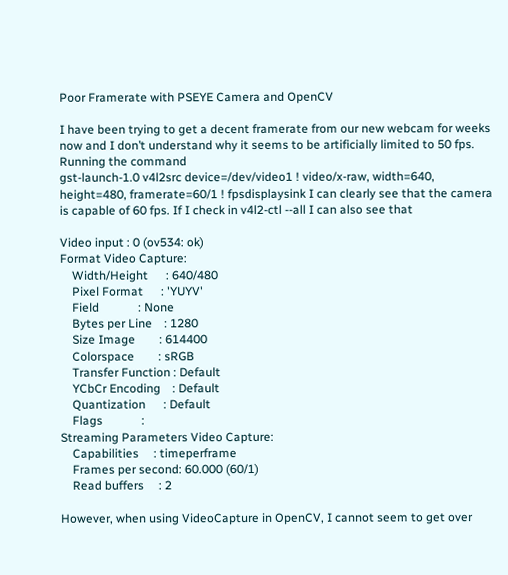Poor Framerate with PSEYE Camera and OpenCV

I have been trying to get a decent framerate from our new webcam for weeks now and I don’t understand why it seems to be artificially limited to 50 fps. Running the command
gst-launch-1.0 v4l2src device=/dev/video1 ! video/x-raw, width=640, height=480, framerate=60/1 ! fpsdisplaysink I can clearly see that the camera is capable of 60 fps. If I check in v4l2-ctl --all I can also see that

Video input : 0 (ov534: ok)
Format Video Capture:
    Width/Height      : 640/480
    Pixel Format      : 'YUYV'
    Field             : None
    Bytes per Line    : 1280
    Size Image        : 614400
    Colorspace        : sRGB
    Transfer Function : Default
    YCbCr Encoding    : Default
    Quantization      : Default
    Flags             :
Streaming Parameters Video Capture:
    Capabilities     : timeperframe
    Frames per second: 60.000 (60/1)
    Read buffers     : 2

However, when using VideoCapture in OpenCV, I cannot seem to get over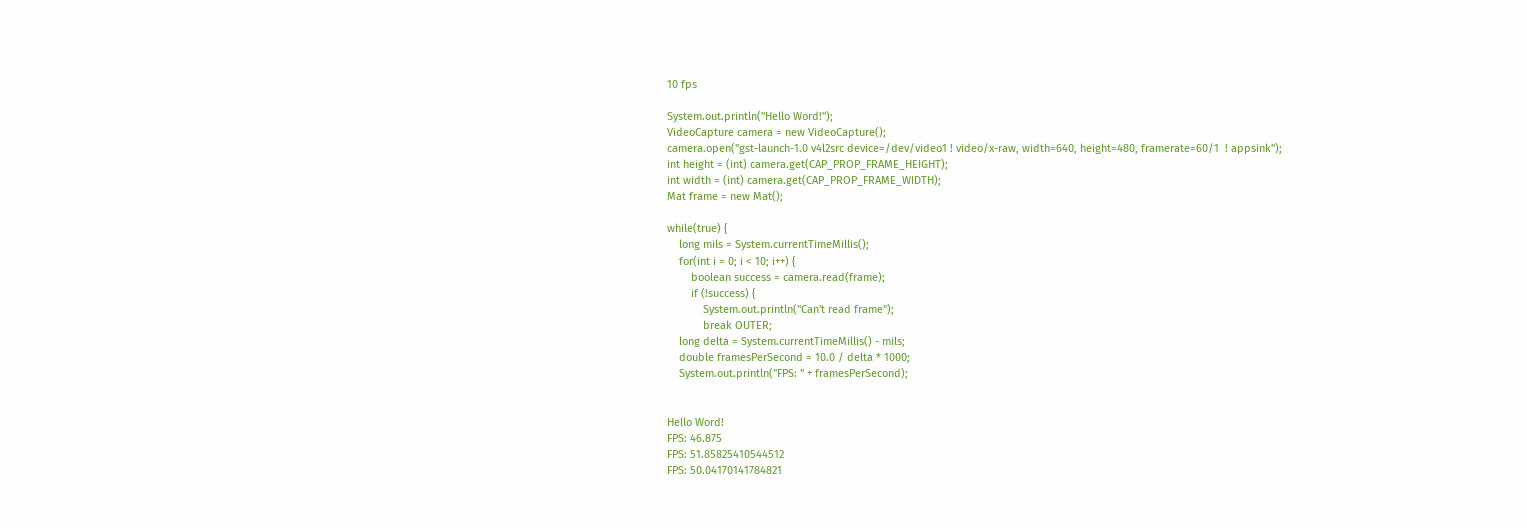10 fps

System.out.println("Hello Word!");
VideoCapture camera = new VideoCapture();
camera.open("gst-launch-1.0 v4l2src device=/dev/video1 ! video/x-raw, width=640, height=480, framerate=60/1  ! appsink");
int height = (int) camera.get(CAP_PROP_FRAME_HEIGHT);
int width = (int) camera.get(CAP_PROP_FRAME_WIDTH);
Mat frame = new Mat();

while(true) {
    long mils = System.currentTimeMillis();
    for(int i = 0; i < 10; i++) {
        boolean success = camera.read(frame);
        if (!success) {
            System.out.println("Can't read frame");
            break OUTER;
    long delta = System.currentTimeMillis() - mils;
    double framesPerSecond = 10.0 / delta * 1000;
    System.out.println("FPS: " + framesPerSecond);


Hello Word!
FPS: 46.875
FPS: 51.85825410544512
FPS: 50.04170141784821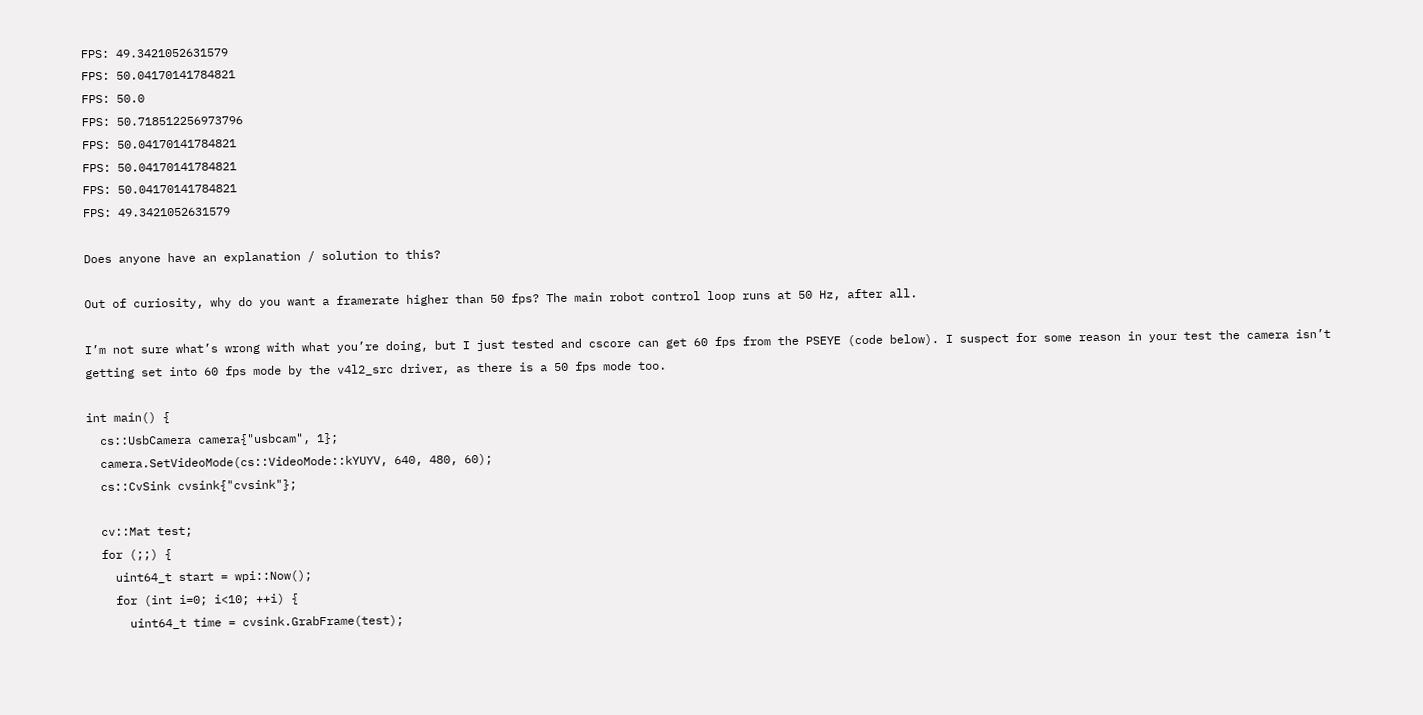FPS: 49.3421052631579
FPS: 50.04170141784821
FPS: 50.0
FPS: 50.718512256973796
FPS: 50.04170141784821
FPS: 50.04170141784821
FPS: 50.04170141784821
FPS: 49.3421052631579

Does anyone have an explanation / solution to this?

Out of curiosity, why do you want a framerate higher than 50 fps? The main robot control loop runs at 50 Hz, after all.

I’m not sure what’s wrong with what you’re doing, but I just tested and cscore can get 60 fps from the PSEYE (code below). I suspect for some reason in your test the camera isn’t getting set into 60 fps mode by the v4l2_src driver, as there is a 50 fps mode too.

int main() {
  cs::UsbCamera camera{"usbcam", 1};
  camera.SetVideoMode(cs::VideoMode::kYUYV, 640, 480, 60);
  cs::CvSink cvsink{"cvsink"};

  cv::Mat test;
  for (;;) {
    uint64_t start = wpi::Now();
    for (int i=0; i<10; ++i) {
      uint64_t time = cvsink.GrabFrame(test);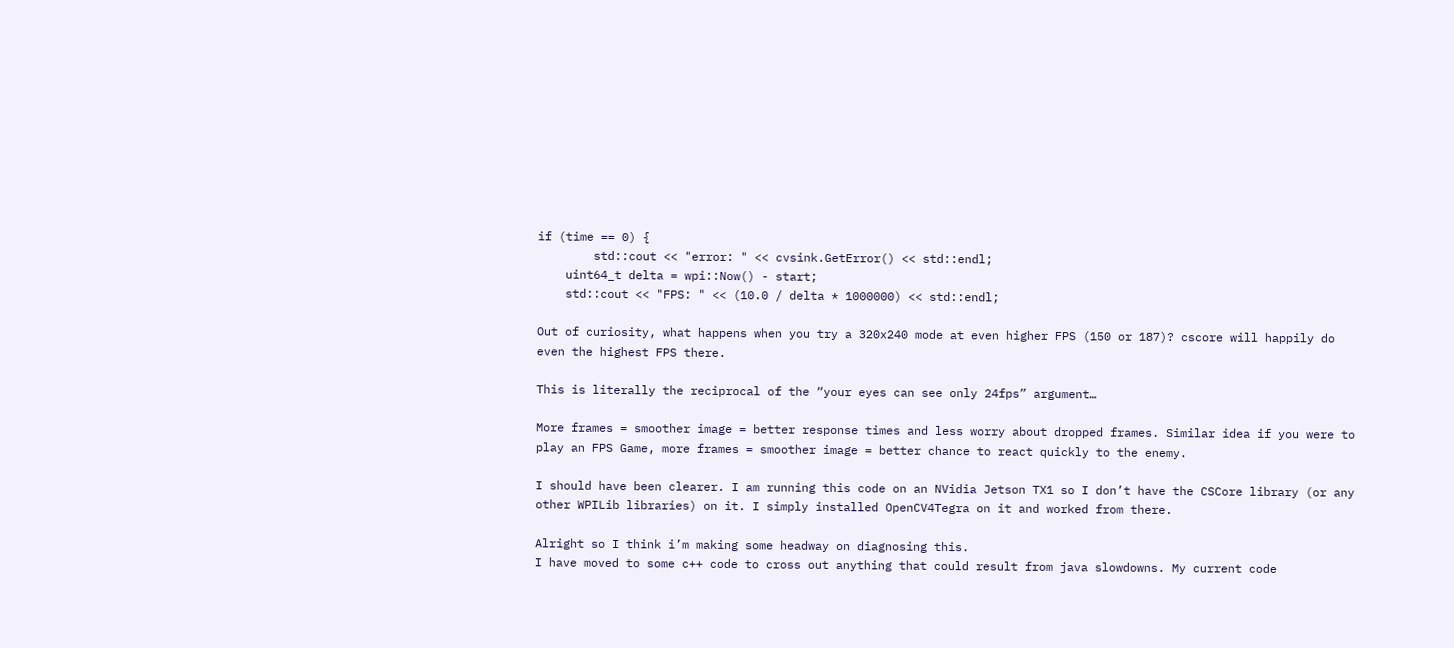if (time == 0) {
        std::cout << "error: " << cvsink.GetError() << std::endl;
    uint64_t delta = wpi::Now() - start;
    std::cout << "FPS: " << (10.0 / delta * 1000000) << std::endl;

Out of curiosity, what happens when you try a 320x240 mode at even higher FPS (150 or 187)? cscore will happily do even the highest FPS there.

This is literally the reciprocal of the “your eyes can see only 24fps” argument…

More frames = smoother image = better response times and less worry about dropped frames. Similar idea if you were to play an FPS Game, more frames = smoother image = better chance to react quickly to the enemy.

I should have been clearer. I am running this code on an NVidia Jetson TX1 so I don’t have the CSCore library (or any other WPILib libraries) on it. I simply installed OpenCV4Tegra on it and worked from there.

Alright so I think i’m making some headway on diagnosing this.
I have moved to some c++ code to cross out anything that could result from java slowdowns. My current code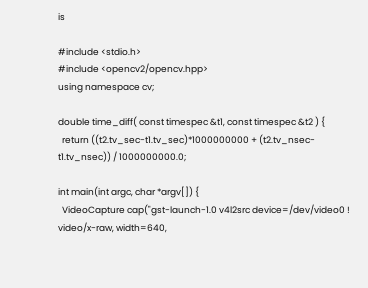is

#include <stdio.h>
#include <opencv2/opencv.hpp>
using namespace cv;

double time_diff( const timespec &t1, const timespec &t2 ) {
  return ((t2.tv_sec-t1.tv_sec)*1000000000 + (t2.tv_nsec-t1.tv_nsec)) / 1000000000.0;

int main(int argc, char *argv[]) {
  VideoCapture cap("gst-launch-1.0 v4l2src device=/dev/video0 ! video/x-raw, width=640,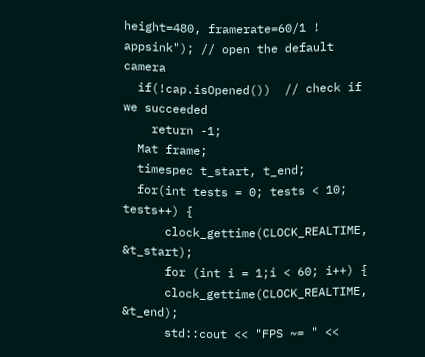height=480, framerate=60/1 ! appsink"); // open the default camera
  if(!cap.isOpened())  // check if we succeeded
    return -1;
  Mat frame;
  timespec t_start, t_end;
  for(int tests = 0; tests < 10; tests++) {
      clock_gettime(CLOCK_REALTIME, &t_start);
      for (int i = 1;i < 60; i++) {
      clock_gettime(CLOCK_REALTIME, &t_end);
      std::cout << "FPS ~= " <<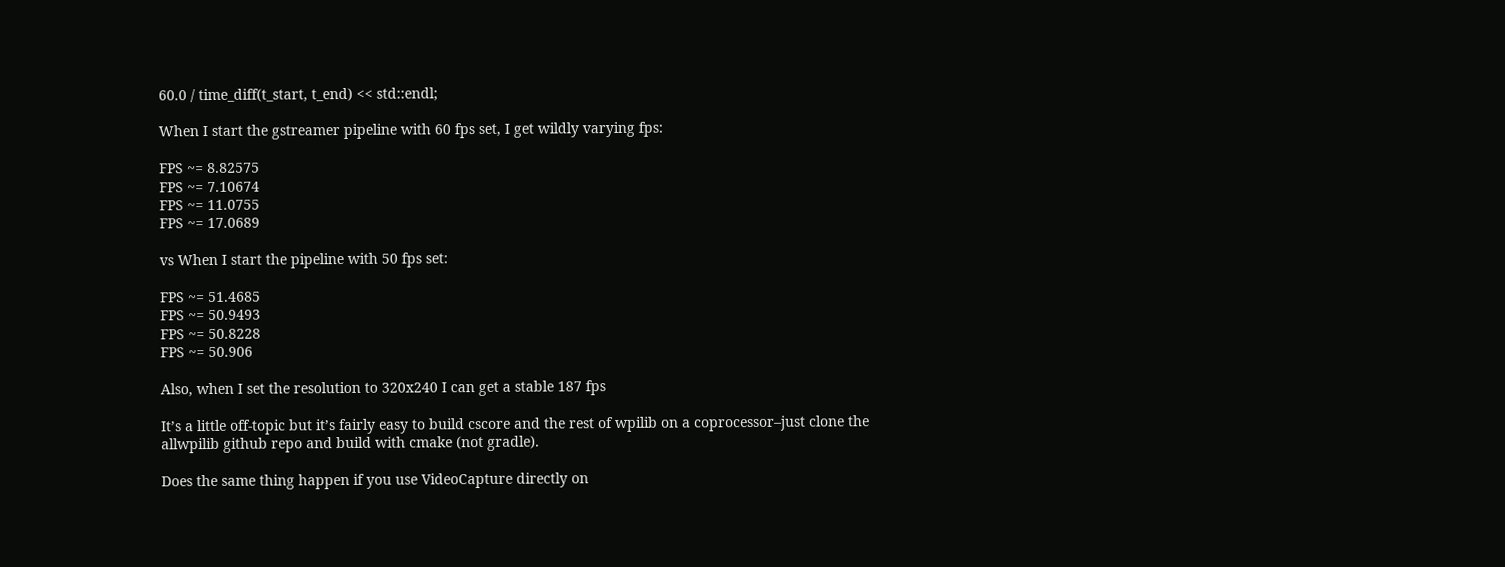60.0 / time_diff(t_start, t_end) << std::endl;

When I start the gstreamer pipeline with 60 fps set, I get wildly varying fps:

FPS ~= 8.82575
FPS ~= 7.10674
FPS ~= 11.0755
FPS ~= 17.0689

vs When I start the pipeline with 50 fps set:

FPS ~= 51.4685
FPS ~= 50.9493
FPS ~= 50.8228
FPS ~= 50.906

Also, when I set the resolution to 320x240 I can get a stable 187 fps

It’s a little off-topic but it’s fairly easy to build cscore and the rest of wpilib on a coprocessor–just clone the allwpilib github repo and build with cmake (not gradle).

Does the same thing happen if you use VideoCapture directly on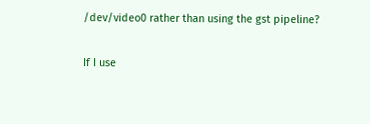/dev/video0 rather than using the gst pipeline?

If I use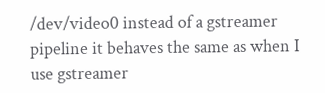/dev/video0 instead of a gstreamer pipeline it behaves the same as when I use gstreamer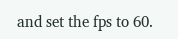and set the fps to 60.